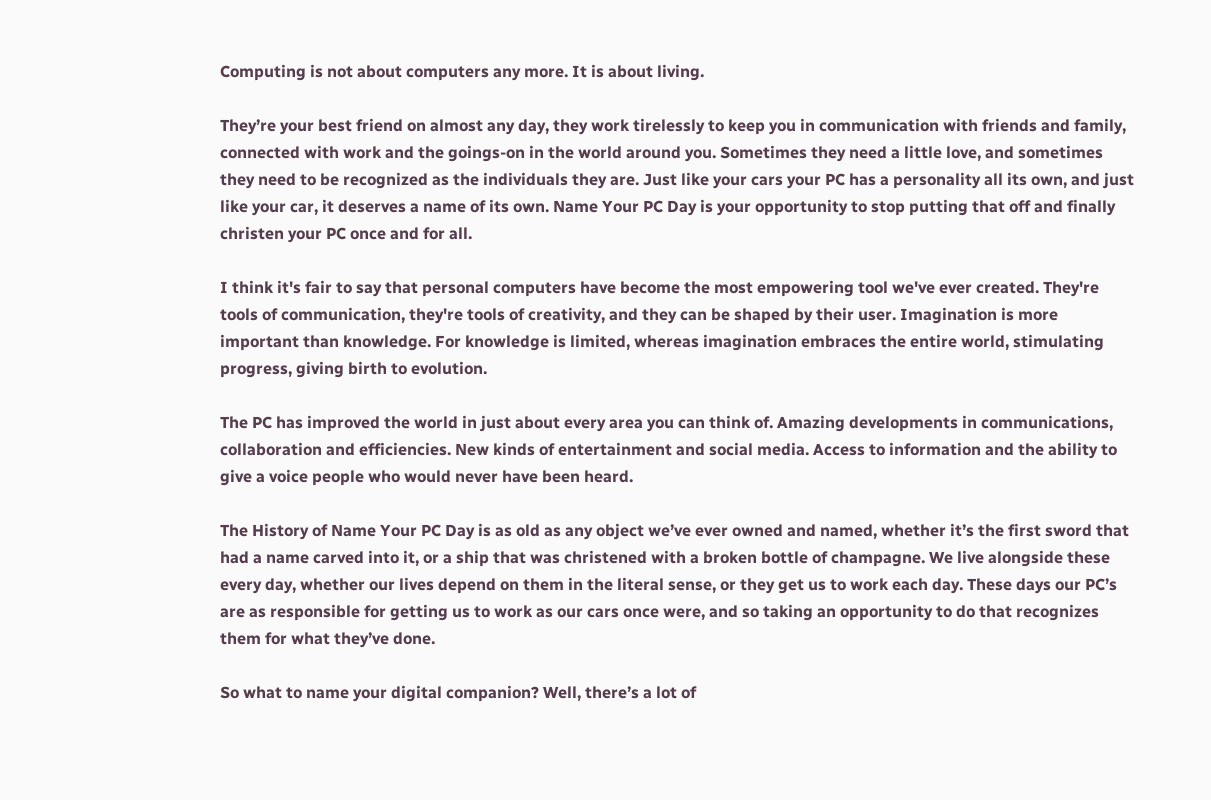Computing is not about computers any more. It is about living.

They’re your best friend on almost any day, they work tirelessly to keep you in communication with friends and family, connected with work and the goings-on in the world around you. Sometimes they need a little love, and sometimes they need to be recognized as the individuals they are. Just like your cars your PC has a personality all its own, and just like your car, it deserves a name of its own. Name Your PC Day is your opportunity to stop putting that off and finally christen your PC once and for all.

I think it's fair to say that personal computers have become the most empowering tool we've ever created. They're tools of communication, they're tools of creativity, and they can be shaped by their user. Imagination is more important than knowledge. For knowledge is limited, whereas imagination embraces the entire world, stimulating progress, giving birth to evolution.

The PC has improved the world in just about every area you can think of. Amazing developments in communications, collaboration and efficiencies. New kinds of entertainment and social media. Access to information and the ability to give a voice people who would never have been heard.

The History of Name Your PC Day is as old as any object we’ve ever owned and named, whether it’s the first sword that had a name carved into it, or a ship that was christened with a broken bottle of champagne. We live alongside these every day, whether our lives depend on them in the literal sense, or they get us to work each day. These days our PC’s are as responsible for getting us to work as our cars once were, and so taking an opportunity to do that recognizes them for what they’ve done.

So what to name your digital companion? Well, there’s a lot of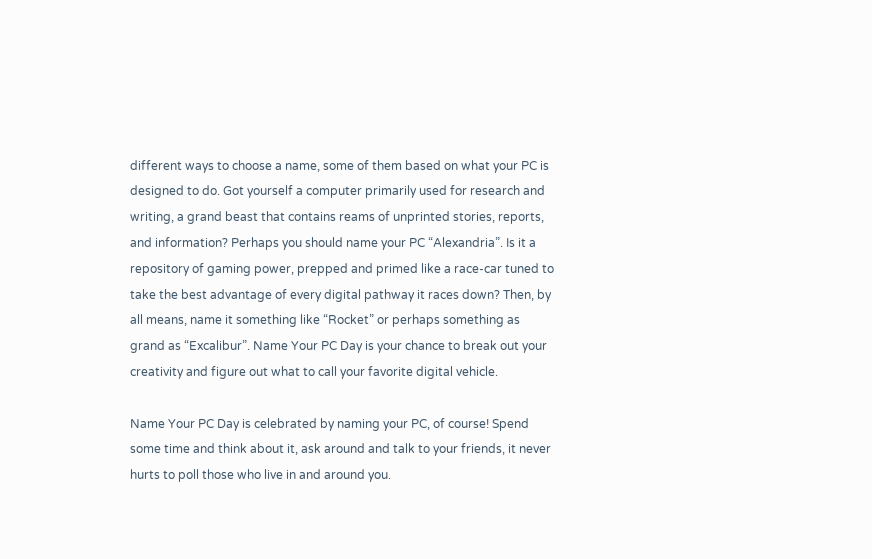different ways to choose a name, some of them based on what your PC is designed to do. Got yourself a computer primarily used for research and writing, a grand beast that contains reams of unprinted stories, reports, and information? Perhaps you should name your PC “Alexandria”. Is it a repository of gaming power, prepped and primed like a race-car tuned to take the best advantage of every digital pathway it races down? Then, by all means, name it something like “Rocket” or perhaps something as grand as “Excalibur”. Name Your PC Day is your chance to break out your creativity and figure out what to call your favorite digital vehicle.

Name Your PC Day is celebrated by naming your PC, of course! Spend some time and think about it, ask around and talk to your friends, it never hurts to poll those who live in and around you.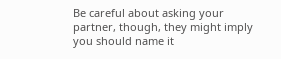Be careful about asking your partner, though, they might imply you should name it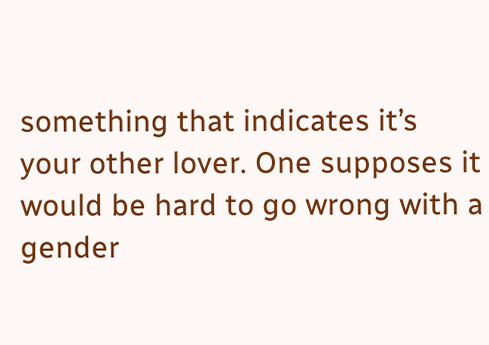something that indicates it’s your other lover. One supposes it would be hard to go wrong with a gender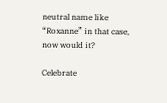neutral name like “Roxanne” in that case, now would it?

Celebrate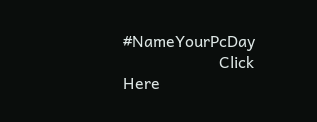#NameYourPcDay
                        Click Here